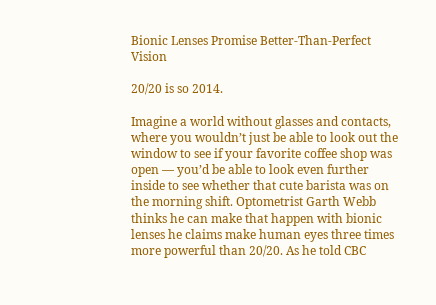Bionic Lenses Promise Better-Than-Perfect Vision

20/20 is so 2014.

Imagine a world without glasses and contacts, where you wouldn’t just be able to look out the window to see if your favorite coffee shop was open — you’d be able to look even further inside to see whether that cute barista was on the morning shift. Optometrist Garth Webb thinks he can make that happen with bionic lenses he claims make human eyes three times more powerful than 20/20. As he told CBC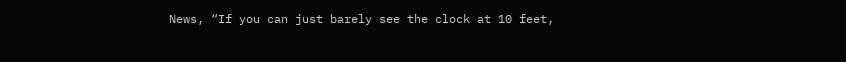News, “If you can just barely see the clock at 10 feet,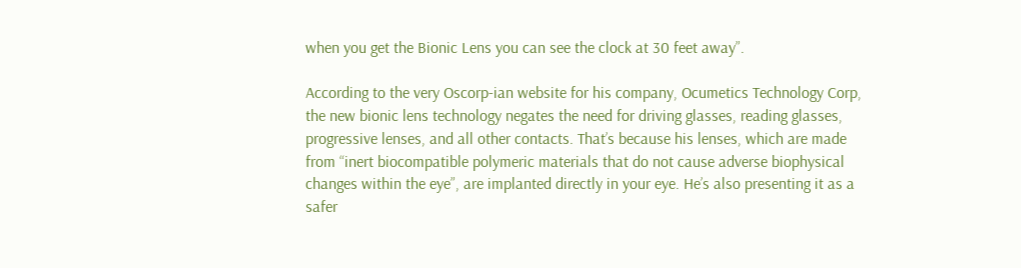when you get the Bionic Lens you can see the clock at 30 feet away”.

According to the very Oscorp-ian website for his company, Ocumetics Technology Corp, the new bionic lens technology negates the need for driving glasses, reading glasses, progressive lenses, and all other contacts. That’s because his lenses, which are made from “inert biocompatible polymeric materials that do not cause adverse biophysical changes within the eye”, are implanted directly in your eye. He’s also presenting it as a safer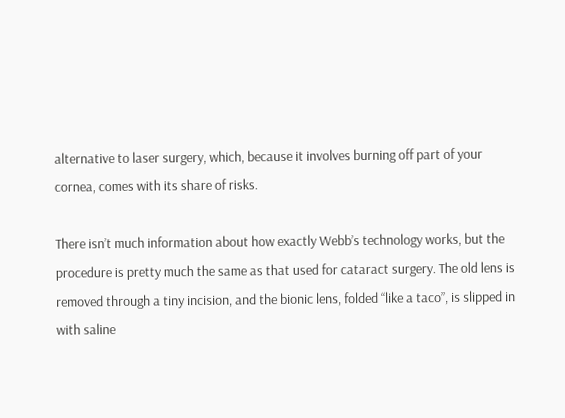alternative to laser surgery, which, because it involves burning off part of your cornea, comes with its share of risks.

There isn’t much information about how exactly Webb’s technology works, but the procedure is pretty much the same as that used for cataract surgery. The old lens is removed through a tiny incision, and the bionic lens, folded “like a taco”, is slipped in with saline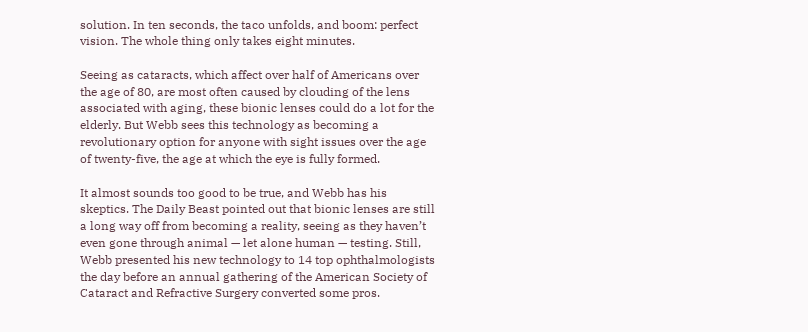solution. In ten seconds, the taco unfolds, and boom: perfect vision. The whole thing only takes eight minutes.

Seeing as cataracts, which affect over half of Americans over the age of 80, are most often caused by clouding of the lens associated with aging, these bionic lenses could do a lot for the elderly. But Webb sees this technology as becoming a revolutionary option for anyone with sight issues over the age of twenty-five, the age at which the eye is fully formed.

It almost sounds too good to be true, and Webb has his skeptics. The Daily Beast pointed out that bionic lenses are still a long way off from becoming a reality, seeing as they haven’t even gone through animal — let alone human — testing. Still, Webb presented his new technology to 14 top ophthalmologists the day before an annual gathering of the American Society of Cataract and Refractive Surgery converted some pros.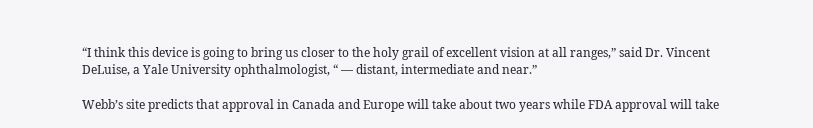“I think this device is going to bring us closer to the holy grail of excellent vision at all ranges,” said Dr. Vincent DeLuise, a Yale University ophthalmologist, “ — distant, intermediate and near.”

Webb’s site predicts that approval in Canada and Europe will take about two years while FDA approval will take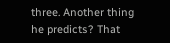three. Another thing he predicts? That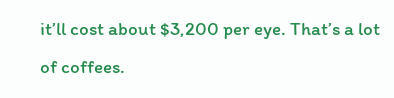it’ll cost about $3,200 per eye. That’s a lot of coffees.